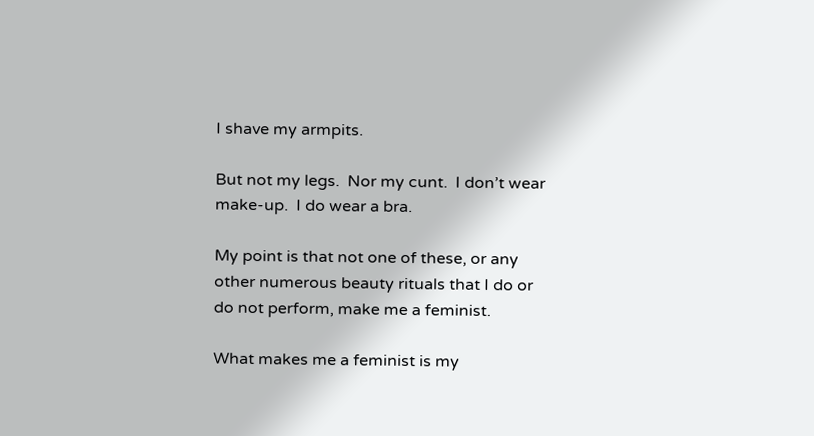I shave my armpits.

But not my legs.  Nor my cunt.  I don’t wear make-up.  I do wear a bra.

My point is that not one of these, or any other numerous beauty rituals that I do or do not perform, make me a feminist.

What makes me a feminist is my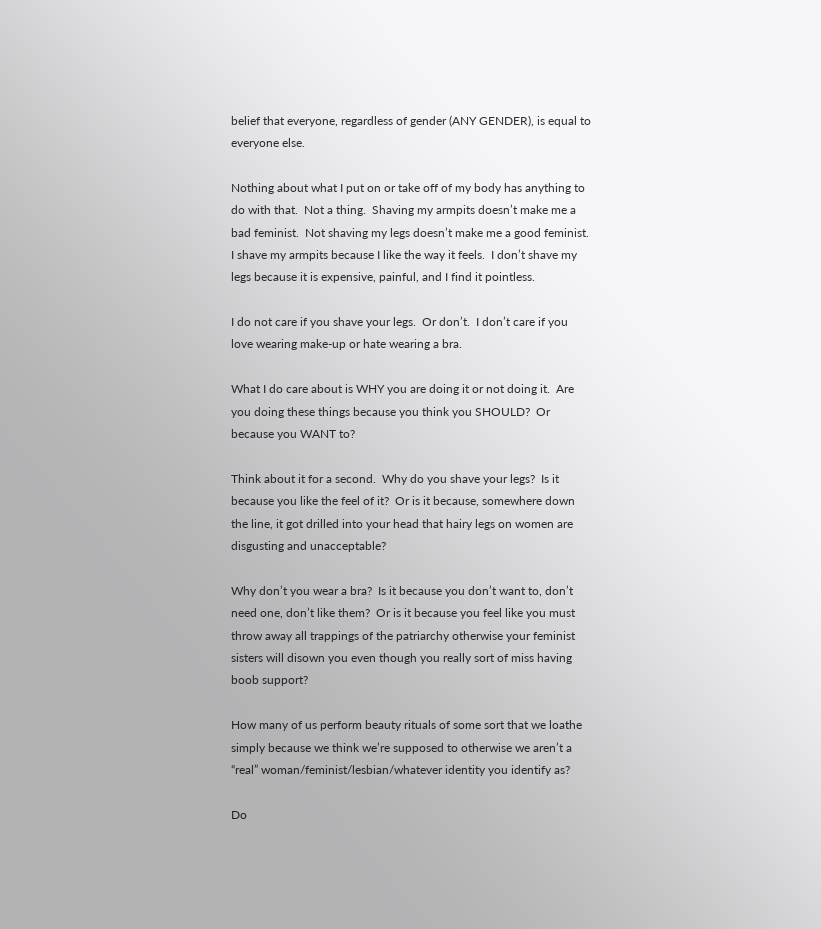belief that everyone, regardless of gender (ANY GENDER), is equal to everyone else.

Nothing about what I put on or take off of my body has anything to do with that.  Not a thing.  Shaving my armpits doesn’t make me a bad feminist.  Not shaving my legs doesn’t make me a good feminist.  I shave my armpits because I like the way it feels.  I don’t shave my legs because it is expensive, painful, and I find it pointless.

I do not care if you shave your legs.  Or don’t.  I don’t care if you love wearing make-up or hate wearing a bra.

What I do care about is WHY you are doing it or not doing it.  Are you doing these things because you think you SHOULD?  Or because you WANT to?

Think about it for a second.  Why do you shave your legs?  Is it because you like the feel of it?  Or is it because, somewhere down the line, it got drilled into your head that hairy legs on women are disgusting and unacceptable?

Why don’t you wear a bra?  Is it because you don’t want to, don’t need one, don’t like them?  Or is it because you feel like you must throw away all trappings of the patriarchy otherwise your feminist sisters will disown you even though you really sort of miss having boob support?

How many of us perform beauty rituals of some sort that we loathe simply because we think we’re supposed to otherwise we aren’t a “real” woman/feminist/lesbian/whatever identity you identify as?

Do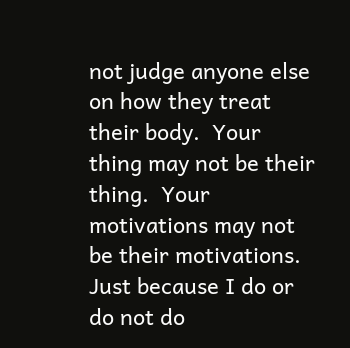not judge anyone else on how they treat their body.  Your thing may not be their thing.  Your motivations may not be their motivations.  Just because I do or do not do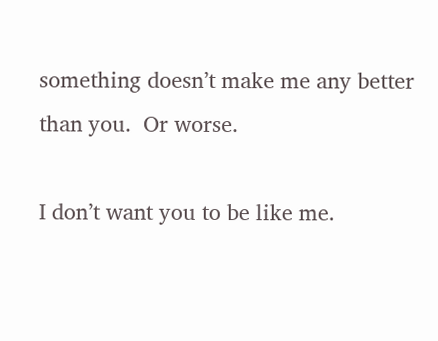something doesn’t make me any better than you.  Or worse.

I don’t want you to be like me.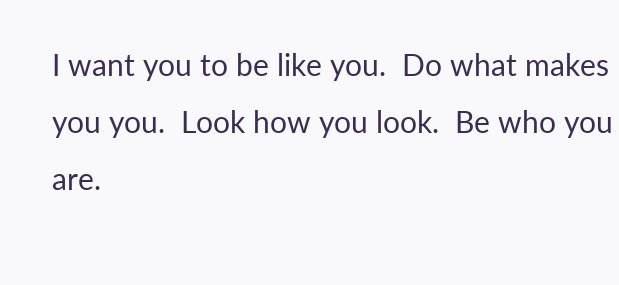I want you to be like you.  Do what makes you you.  Look how you look.  Be who you are.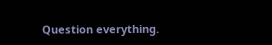Question everything.